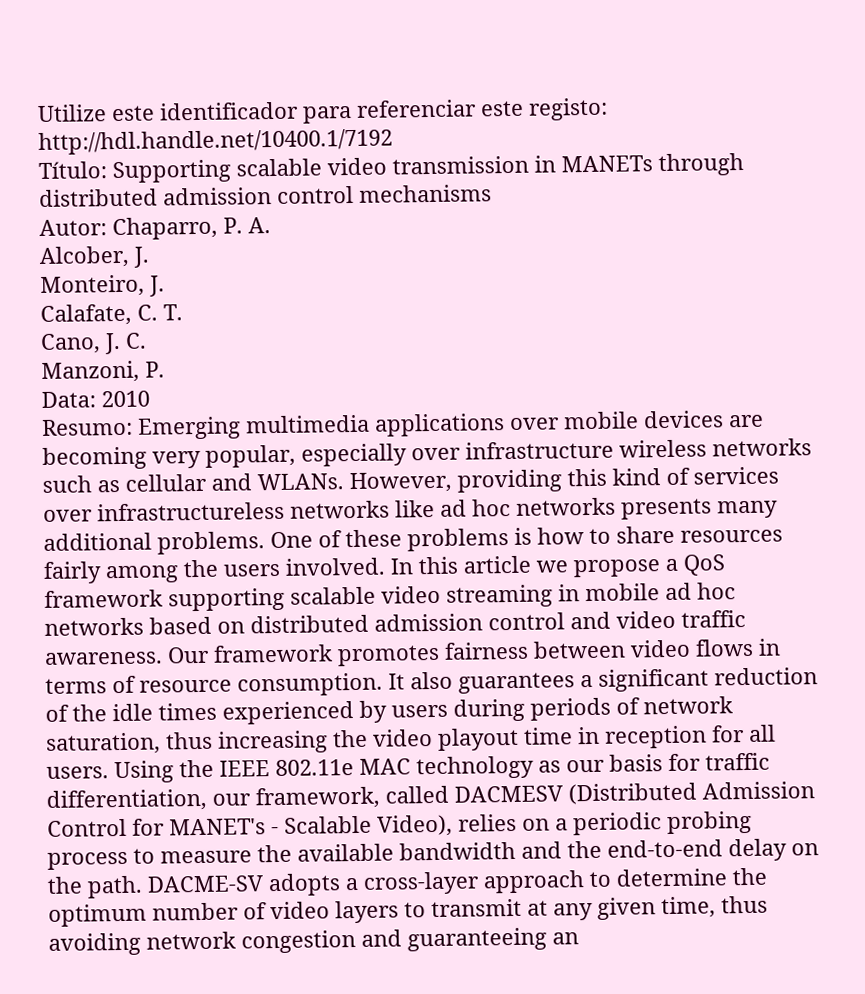Utilize este identificador para referenciar este registo: http://hdl.handle.net/10400.1/7192
Título: Supporting scalable video transmission in MANETs through distributed admission control mechanisms
Autor: Chaparro, P. A.
Alcober, J.
Monteiro, J.
Calafate, C. T.
Cano, J. C.
Manzoni, P.
Data: 2010
Resumo: Emerging multimedia applications over mobile devices are becoming very popular, especially over infrastructure wireless networks such as cellular and WLANs. However, providing this kind of services over infrastructureless networks like ad hoc networks presents many additional problems. One of these problems is how to share resources fairly among the users involved. In this article we propose a QoS framework supporting scalable video streaming in mobile ad hoc networks based on distributed admission control and video traffic awareness. Our framework promotes fairness between video flows in terms of resource consumption. It also guarantees a significant reduction of the idle times experienced by users during periods of network saturation, thus increasing the video playout time in reception for all users. Using the IEEE 802.11e MAC technology as our basis for traffic differentiation, our framework, called DACMESV (Distributed Admission Control for MANET's - Scalable Video), relies on a periodic probing process to measure the available bandwidth and the end-to-end delay on the path. DACME-SV adopts a cross-layer approach to determine the optimum number of video layers to transmit at any given time, thus avoiding network congestion and guaranteeing an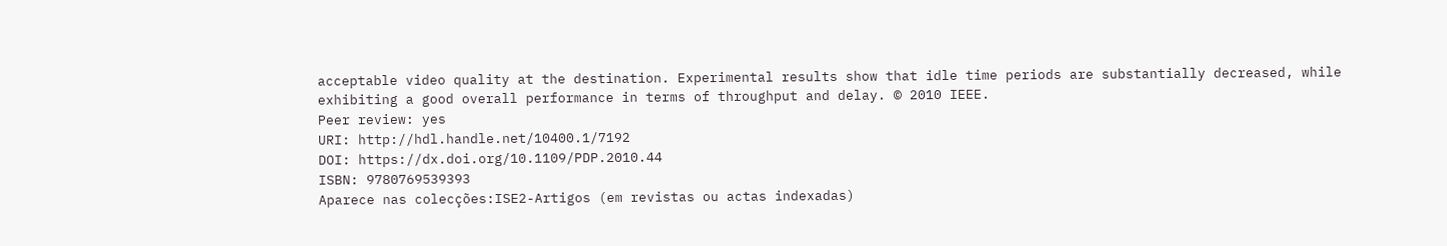acceptable video quality at the destination. Experimental results show that idle time periods are substantially decreased, while exhibiting a good overall performance in terms of throughput and delay. © 2010 IEEE.
Peer review: yes
URI: http://hdl.handle.net/10400.1/7192
DOI: https://dx.doi.org/10.1109/PDP.2010.44
ISBN: 9780769539393
Aparece nas colecções:ISE2-Artigos (em revistas ou actas indexadas)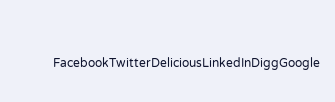FacebookTwitterDeliciousLinkedInDiggGoogle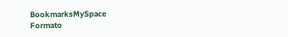BookmarksMySpace
Formato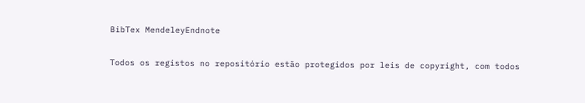BibTex MendeleyEndnote

Todos os registos no repositório estão protegidos por leis de copyright, com todos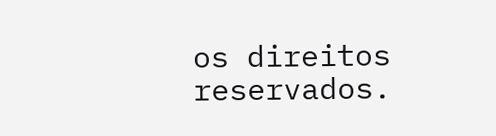os direitos reservados.